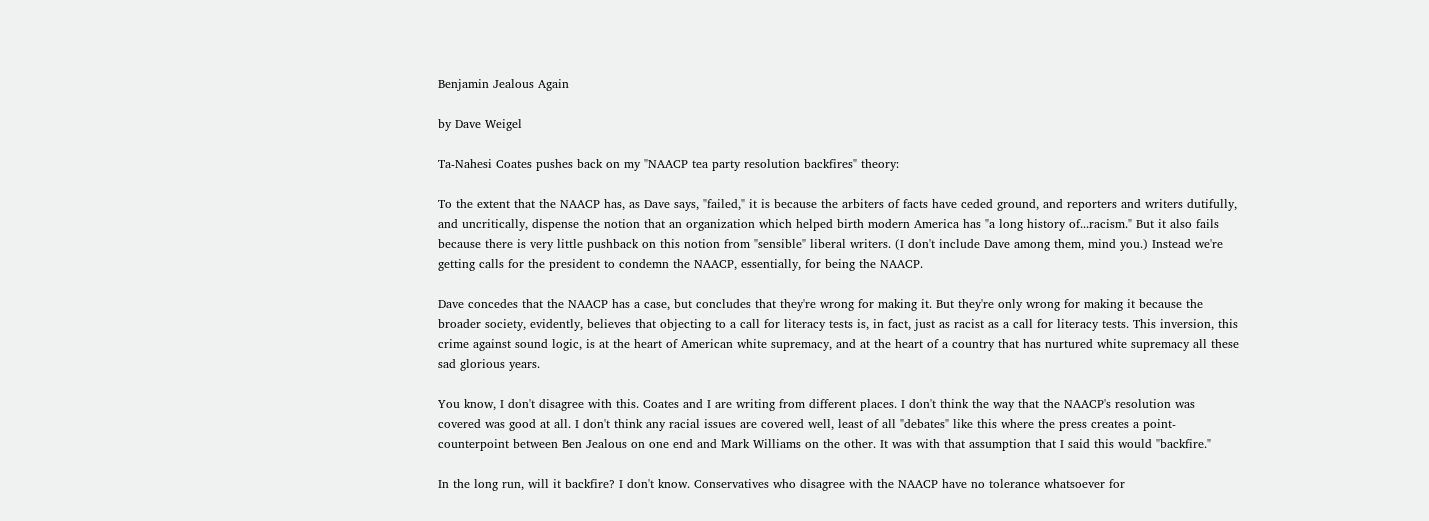Benjamin Jealous Again

by Dave Weigel

Ta-Nahesi Coates pushes back on my "NAACP tea party resolution backfires" theory:

To the extent that the NAACP has, as Dave says, "failed," it is because the arbiters of facts have ceded ground, and reporters and writers dutifully, and uncritically, dispense the notion that an organization which helped birth modern America has "a long history of...racism." But it also fails because there is very little pushback on this notion from "sensible" liberal writers. (I don't include Dave among them, mind you.) Instead we're getting calls for the president to condemn the NAACP, essentially, for being the NAACP.

Dave concedes that the NAACP has a case, but concludes that they're wrong for making it. But they're only wrong for making it because the broader society, evidently, believes that objecting to a call for literacy tests is, in fact, just as racist as a call for literacy tests. This inversion, this crime against sound logic, is at the heart of American white supremacy, and at the heart of a country that has nurtured white supremacy all these sad glorious years.

You know, I don't disagree with this. Coates and I are writing from different places. I don't think the way that the NAACP's resolution was covered was good at all. I don't think any racial issues are covered well, least of all "debates" like this where the press creates a point-counterpoint between Ben Jealous on one end and Mark Williams on the other. It was with that assumption that I said this would "backfire."

In the long run, will it backfire? I don't know. Conservatives who disagree with the NAACP have no tolerance whatsoever for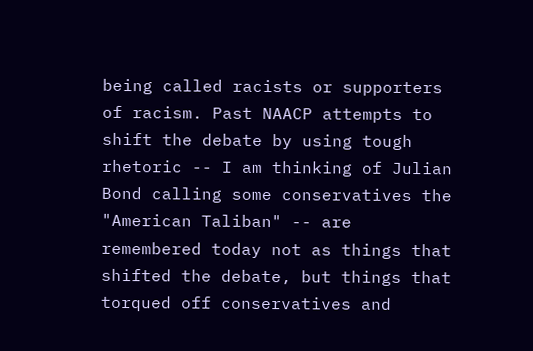being called racists or supporters of racism. Past NAACP attempts to shift the debate by using tough rhetoric -- I am thinking of Julian Bond calling some conservatives the "American Taliban" -- are remembered today not as things that shifted the debate, but things that torqued off conservatives and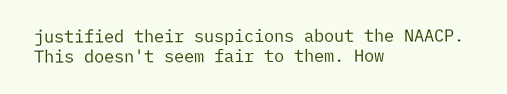justified their suspicions about the NAACP. This doesn't seem fair to them. How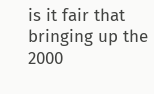is it fair that bringing up the 2000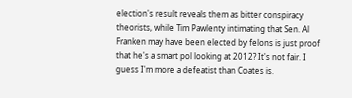election's result reveals them as bitter conspiracy theorists, while Tim Pawlenty intimating that Sen. Al Franken may have been elected by felons is just proof that he's a smart pol looking at 2012? It's not fair. I guess I'm more a defeatist than Coates is.